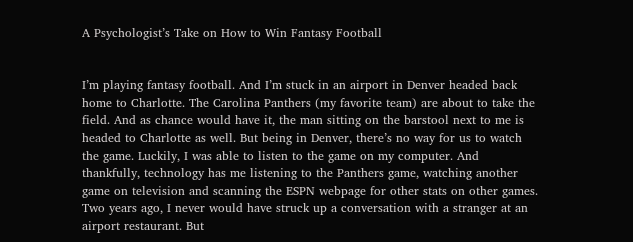A Psychologist’s Take on How to Win Fantasy Football


I’m playing fantasy football. And I’m stuck in an airport in Denver headed back home to Charlotte. The Carolina Panthers (my favorite team) are about to take the field. And as chance would have it, the man sitting on the barstool next to me is headed to Charlotte as well. But being in Denver, there’s no way for us to watch the game. Luckily, I was able to listen to the game on my computer. And thankfully, technology has me listening to the Panthers game, watching another game on television and scanning the ESPN webpage for other stats on other games. Two years ago, I never would have struck up a conversation with a stranger at an airport restaurant. But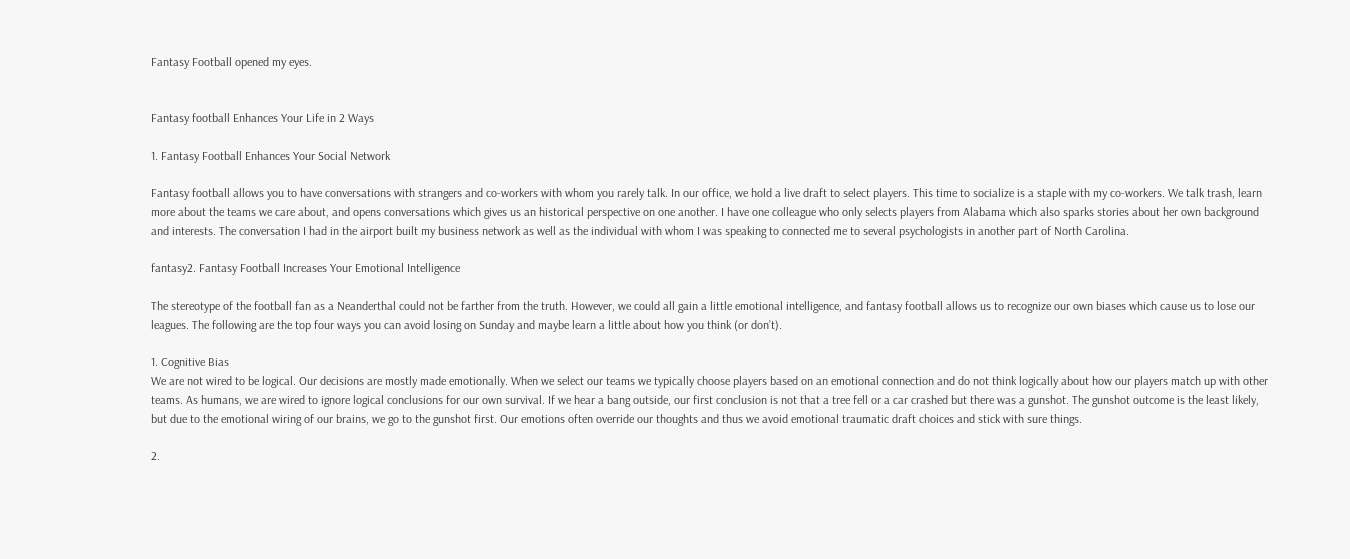Fantasy Football opened my eyes.


Fantasy football Enhances Your Life in 2 Ways

1. Fantasy Football Enhances Your Social Network

Fantasy football allows you to have conversations with strangers and co-workers with whom you rarely talk. In our office, we hold a live draft to select players. This time to socialize is a staple with my co-workers. We talk trash, learn more about the teams we care about, and opens conversations which gives us an historical perspective on one another. I have one colleague who only selects players from Alabama which also sparks stories about her own background and interests. The conversation I had in the airport built my business network as well as the individual with whom I was speaking to connected me to several psychologists in another part of North Carolina.

fantasy2. Fantasy Football Increases Your Emotional Intelligence

The stereotype of the football fan as a Neanderthal could not be farther from the truth. However, we could all gain a little emotional intelligence, and fantasy football allows us to recognize our own biases which cause us to lose our leagues. The following are the top four ways you can avoid losing on Sunday and maybe learn a little about how you think (or don’t).

1. Cognitive Bias
We are not wired to be logical. Our decisions are mostly made emotionally. When we select our teams we typically choose players based on an emotional connection and do not think logically about how our players match up with other teams. As humans, we are wired to ignore logical conclusions for our own survival. If we hear a bang outside, our first conclusion is not that a tree fell or a car crashed but there was a gunshot. The gunshot outcome is the least likely, but due to the emotional wiring of our brains, we go to the gunshot first. Our emotions often override our thoughts and thus we avoid emotional traumatic draft choices and stick with sure things.

2.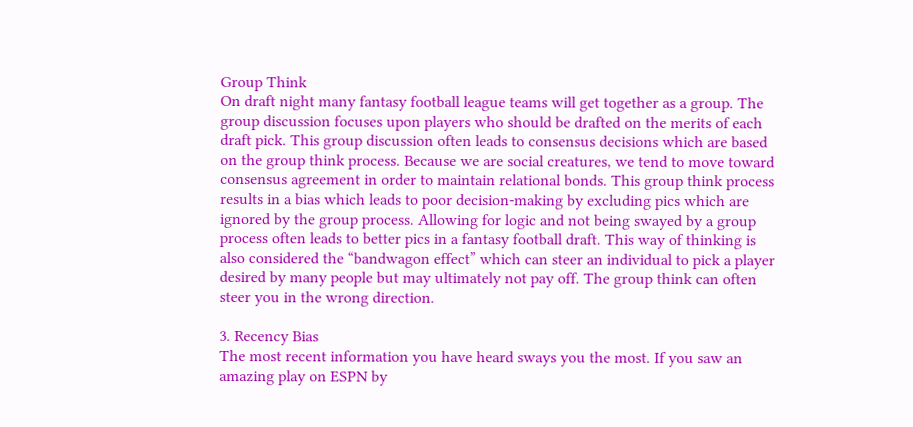Group Think
On draft night many fantasy football league teams will get together as a group. The group discussion focuses upon players who should be drafted on the merits of each draft pick. This group discussion often leads to consensus decisions which are based on the group think process. Because we are social creatures, we tend to move toward consensus agreement in order to maintain relational bonds. This group think process results in a bias which leads to poor decision-making by excluding pics which are ignored by the group process. Allowing for logic and not being swayed by a group process often leads to better pics in a fantasy football draft. This way of thinking is also considered the “bandwagon effect” which can steer an individual to pick a player desired by many people but may ultimately not pay off. The group think can often steer you in the wrong direction.

3. Recency Bias
The most recent information you have heard sways you the most. If you saw an amazing play on ESPN by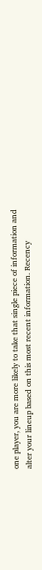one player, you are more likely to take that single piece of information and alter your lineup based on this most recent information. Recency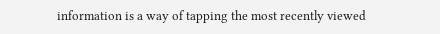information is a way of tapping the most recently viewed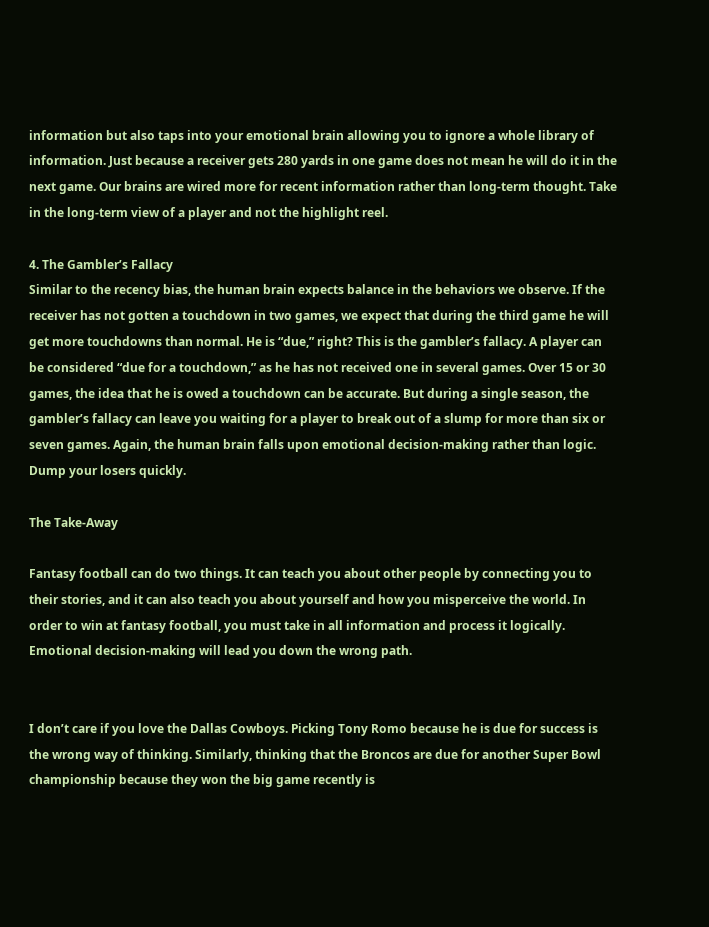information but also taps into your emotional brain allowing you to ignore a whole library of information. Just because a receiver gets 280 yards in one game does not mean he will do it in the next game. Our brains are wired more for recent information rather than long-term thought. Take in the long-term view of a player and not the highlight reel.

4. The Gambler’s Fallacy
Similar to the recency bias, the human brain expects balance in the behaviors we observe. If the receiver has not gotten a touchdown in two games, we expect that during the third game he will get more touchdowns than normal. He is “due,” right? This is the gambler’s fallacy. A player can be considered “due for a touchdown,” as he has not received one in several games. Over 15 or 30 games, the idea that he is owed a touchdown can be accurate. But during a single season, the gambler’s fallacy can leave you waiting for a player to break out of a slump for more than six or seven games. Again, the human brain falls upon emotional decision-making rather than logic. Dump your losers quickly.

The Take-Away

Fantasy football can do two things. It can teach you about other people by connecting you to their stories, and it can also teach you about yourself and how you misperceive the world. In order to win at fantasy football, you must take in all information and process it logically. Emotional decision-making will lead you down the wrong path.


I don’t care if you love the Dallas Cowboys. Picking Tony Romo because he is due for success is the wrong way of thinking. Similarly, thinking that the Broncos are due for another Super Bowl championship because they won the big game recently is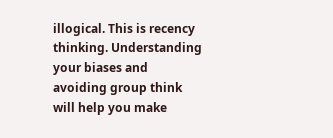illogical. This is recency thinking. Understanding your biases and avoiding group think will help you make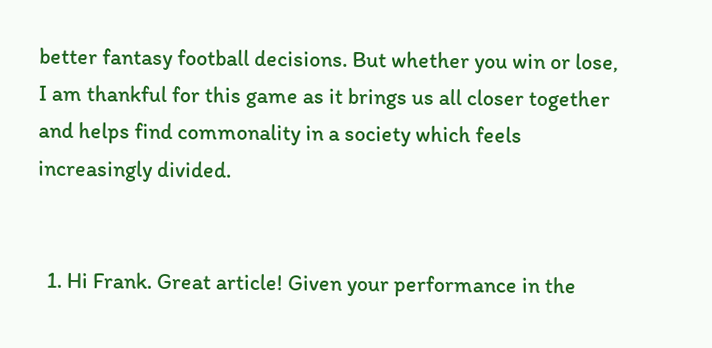better fantasy football decisions. But whether you win or lose, I am thankful for this game as it brings us all closer together and helps find commonality in a society which feels increasingly divided.


  1. Hi Frank. Great article! Given your performance in the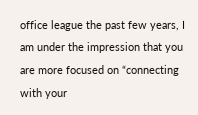office league the past few years, I am under the impression that you are more focused on “connecting with your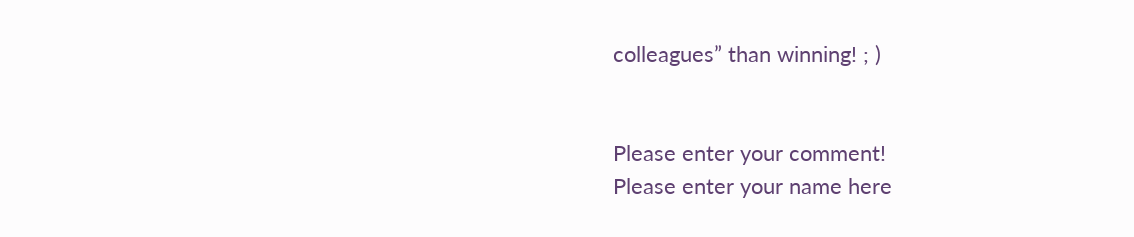colleagues” than winning! ; )


Please enter your comment!
Please enter your name here